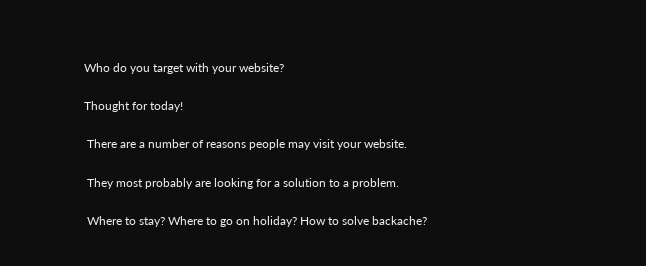Who do you target with your website?

Thought for today!

 There are a number of reasons people may visit your website.

 They most probably are looking for a solution to a problem.

 Where to stay? Where to go on holiday? How to solve backache?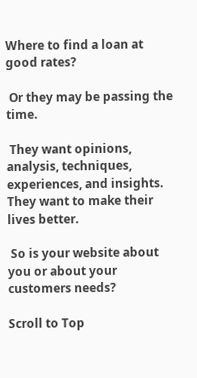Where to find a loan at good rates?

 Or they may be passing the time.

 They want opinions, analysis, techniques, experiences, and insights. They want to make their lives better.

 So is your website about you or about your customers needs?

Scroll to Top